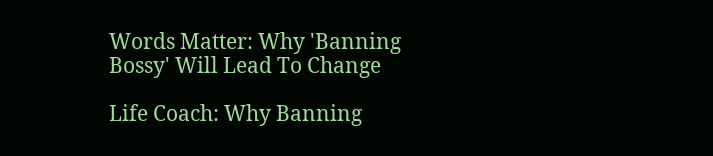Words Matter: Why 'Banning Bossy' Will Lead To Change

Life Coach: Why Banning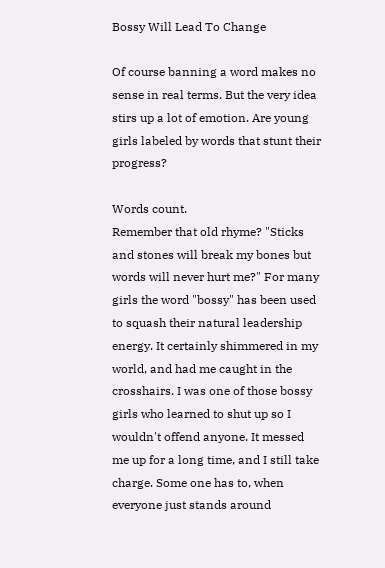Bossy Will Lead To Change

Of course banning a word makes no sense in real terms. But the very idea stirs up a lot of emotion. Are young girls labeled by words that stunt their progress?

Words count.
Remember that old rhyme? "Sticks and stones will break my bones but words will never hurt me?" For many girls the word "bossy" has been used to squash their natural leadership energy. It certainly shimmered in my world, and had me caught in the crosshairs. I was one of those bossy girls who learned to shut up so I wouldn't offend anyone. It messed me up for a long time, and I still take charge. Some one has to, when everyone just stands around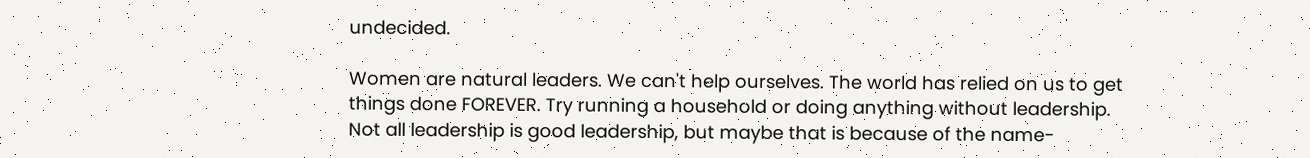undecided.

Women are natural leaders. We can't help ourselves. The world has relied on us to get things done FOREVER. Try running a household or doing anything without leadership. Not all leadership is good leadership, but maybe that is because of the name-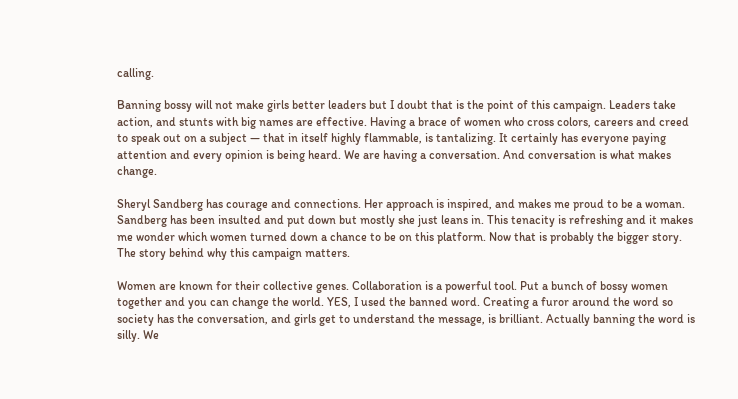calling.

Banning bossy will not make girls better leaders but I doubt that is the point of this campaign. Leaders take action, and stunts with big names are effective. Having a brace of women who cross colors, careers and creed to speak out on a subject — that in itself highly flammable, is tantalizing. It certainly has everyone paying attention and every opinion is being heard. We are having a conversation. And conversation is what makes change.

Sheryl Sandberg has courage and connections. Her approach is inspired, and makes me proud to be a woman. Sandberg has been insulted and put down but mostly she just leans in. This tenacity is refreshing and it makes me wonder which women turned down a chance to be on this platform. Now that is probably the bigger story. The story behind why this campaign matters.

Women are known for their collective genes. Collaboration is a powerful tool. Put a bunch of bossy women together and you can change the world. YES, I used the banned word. Creating a furor around the word so society has the conversation, and girls get to understand the message, is brilliant. Actually banning the word is silly. We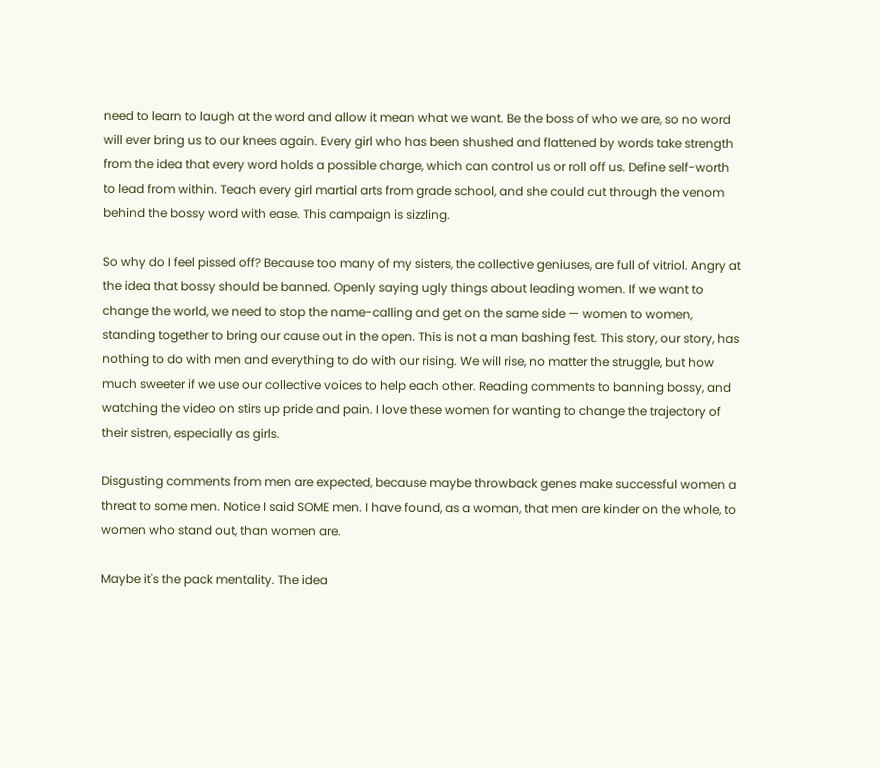need to learn to laugh at the word and allow it mean what we want. Be the boss of who we are, so no word will ever bring us to our knees again. Every girl who has been shushed and flattened by words take strength from the idea that every word holds a possible charge, which can control us or roll off us. Define self-worth to lead from within. Teach every girl martial arts from grade school, and she could cut through the venom behind the bossy word with ease. This campaign is sizzling.

So why do I feel pissed off? Because too many of my sisters, the collective geniuses, are full of vitriol. Angry at the idea that bossy should be banned. Openly saying ugly things about leading women. If we want to change the world, we need to stop the name-calling and get on the same side — women to women, standing together to bring our cause out in the open. This is not a man bashing fest. This story, our story, has nothing to do with men and everything to do with our rising. We will rise, no matter the struggle, but how much sweeter if we use our collective voices to help each other. Reading comments to banning bossy, and watching the video on stirs up pride and pain. I love these women for wanting to change the trajectory of their sistren, especially as girls.

Disgusting comments from men are expected, because maybe throwback genes make successful women a threat to some men. Notice I said SOME men. I have found, as a woman, that men are kinder on the whole, to women who stand out, than women are.

Maybe it's the pack mentality. The idea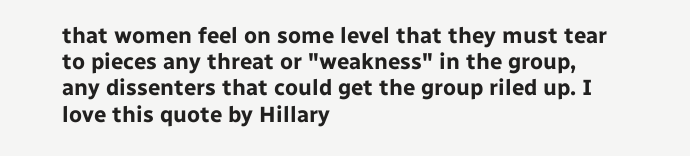that women feel on some level that they must tear to pieces any threat or "weakness" in the group, any dissenters that could get the group riled up. I love this quote by Hillary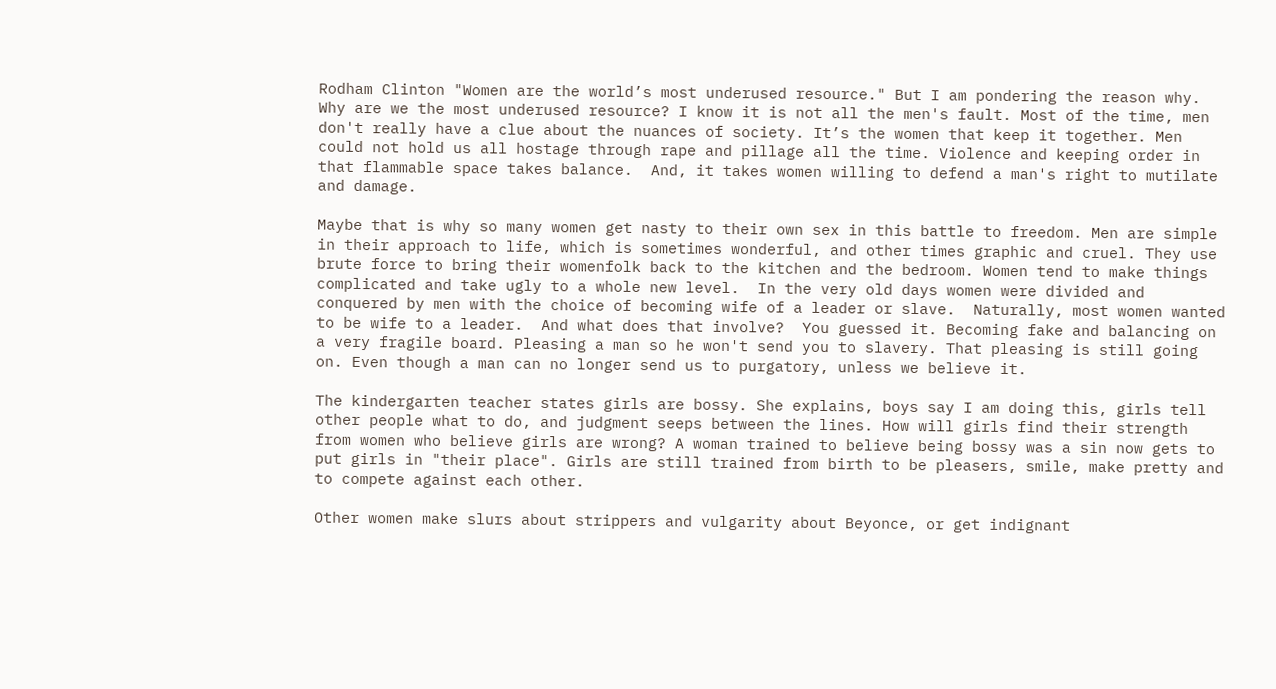Rodham Clinton "Women are the world’s most underused resource." But I am pondering the reason why. Why are we the most underused resource? I know it is not all the men's fault. Most of the time, men don't really have a clue about the nuances of society. It’s the women that keep it together. Men could not hold us all hostage through rape and pillage all the time. Violence and keeping order in that flammable space takes balance.  And, it takes women willing to defend a man's right to mutilate and damage.

Maybe that is why so many women get nasty to their own sex in this battle to freedom. Men are simple in their approach to life, which is sometimes wonderful, and other times graphic and cruel. They use brute force to bring their womenfolk back to the kitchen and the bedroom. Women tend to make things complicated and take ugly to a whole new level.  In the very old days women were divided and conquered by men with the choice of becoming wife of a leader or slave.  Naturally, most women wanted to be wife to a leader.  And what does that involve?  You guessed it. Becoming fake and balancing on a very fragile board. Pleasing a man so he won't send you to slavery. That pleasing is still going on. Even though a man can no longer send us to purgatory, unless we believe it.

The kindergarten teacher states girls are bossy. She explains, boys say I am doing this, girls tell other people what to do, and judgment seeps between the lines. How will girls find their strength from women who believe girls are wrong? A woman trained to believe being bossy was a sin now gets to put girls in "their place". Girls are still trained from birth to be pleasers, smile, make pretty and to compete against each other.

Other women make slurs about strippers and vulgarity about Beyonce, or get indignant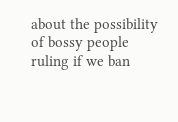about the possibility of bossy people ruling if we ban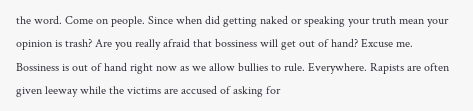the word. Come on people. Since when did getting naked or speaking your truth mean your opinion is trash? Are you really afraid that bossiness will get out of hand? Excuse me. Bossiness is out of hand right now as we allow bullies to rule. Everywhere. Rapists are often given leeway while the victims are accused of asking for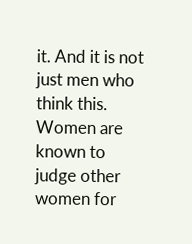it. And it is not just men who think this. Women are known to judge other women for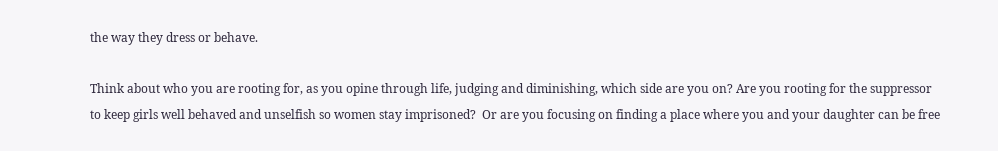the way they dress or behave.

Think about who you are rooting for, as you opine through life, judging and diminishing, which side are you on? Are you rooting for the suppressor to keep girls well behaved and unselfish so women stay imprisoned?  Or are you focusing on finding a place where you and your daughter can be free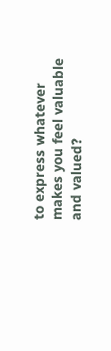to express whatever makes you feel valuable and valued?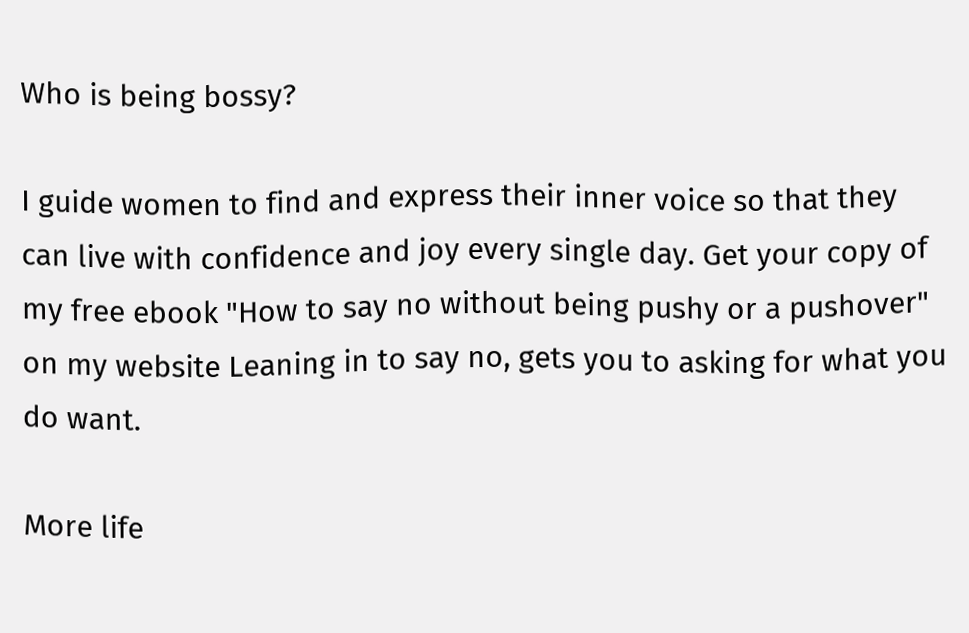Who is being bossy?

I guide women to find and express their inner voice so that they can live with confidence and joy every single day. Get your copy of my free ebook "How to say no without being pushy or a pushover" on my website Leaning in to say no, gets you to asking for what you do want.

More life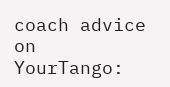coach advice on YourTango: